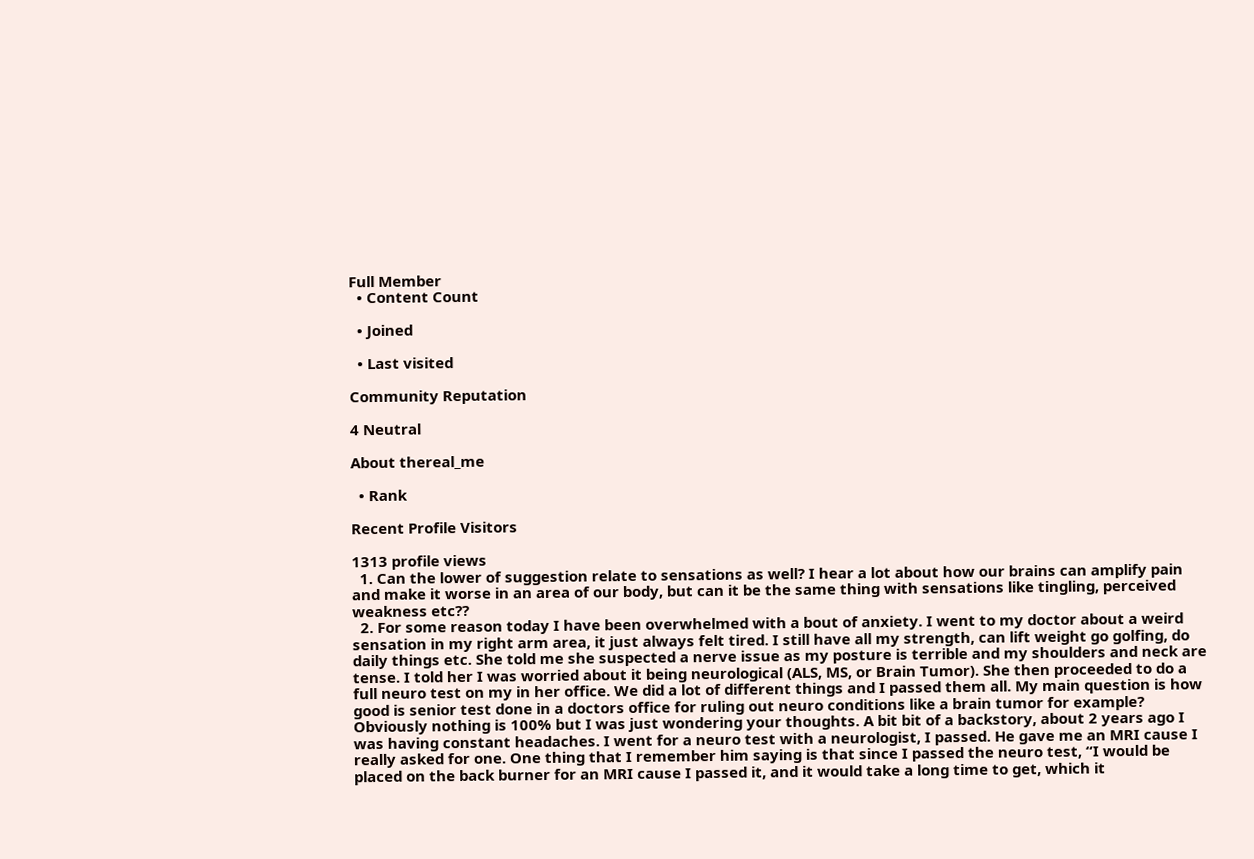Full Member
  • Content Count

  • Joined

  • Last visited

Community Reputation

4 Neutral

About thereal_me

  • Rank

Recent Profile Visitors

1313 profile views
  1. Can the lower of suggestion relate to sensations as well? I hear a lot about how our brains can amplify pain and make it worse in an area of our body, but can it be the same thing with sensations like tingling, perceived weakness etc??
  2. For some reason today I have been overwhelmed with a bout of anxiety. I went to my doctor about a weird sensation in my right arm area, it just always felt tired. I still have all my strength, can lift weight go golfing, do daily things etc. She told me she suspected a nerve issue as my posture is terrible and my shoulders and neck are tense. I told her I was worried about it being neurological (ALS, MS, or Brain Tumor). She then proceeded to do a full neuro test on my in her office. We did a lot of different things and I passed them all. My main question is how good is senior test done in a doctors office for ruling out neuro conditions like a brain tumor for example? Obviously nothing is 100% but I was just wondering your thoughts. A bit bit of a backstory, about 2 years ago I was having constant headaches. I went for a neuro test with a neurologist, I passed. He gave me an MRI cause I really asked for one. One thing that I remember him saying is that since I passed the neuro test, “I would be placed on the back burner for an MRI cause I passed it, and it would take a long time to get, which it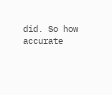did. So how accurate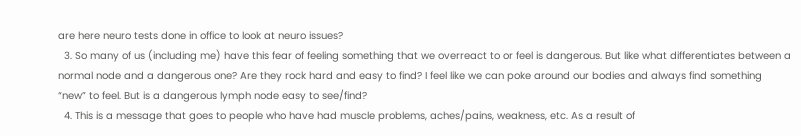are here neuro tests done in office to look at neuro issues?
  3. So many of us (including me) have this fear of feeling something that we overreact to or feel is dangerous. But like what differentiates between a normal node and a dangerous one? Are they rock hard and easy to find? I feel like we can poke around our bodies and always find something “new” to feel. But is a dangerous lymph node easy to see/find?
  4. This is a message that goes to people who have had muscle problems, aches/pains, weakness, etc. As a result of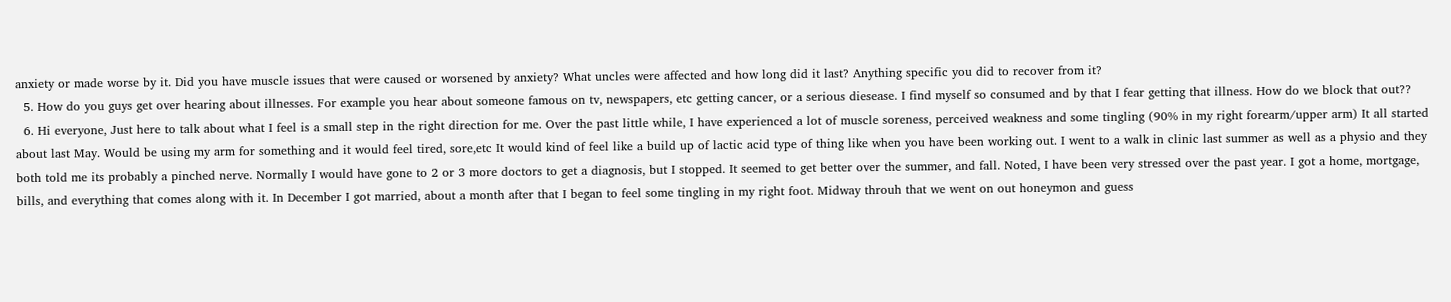anxiety or made worse by it. Did you have muscle issues that were caused or worsened by anxiety? What uncles were affected and how long did it last? Anything specific you did to recover from it?
  5. How do you guys get over hearing about illnesses. For example you hear about someone famous on tv, newspapers, etc getting cancer, or a serious diesease. I find myself so consumed and by that I fear getting that illness. How do we block that out??
  6. Hi everyone, Just here to talk about what I feel is a small step in the right direction for me. Over the past little while, I have experienced a lot of muscle soreness, perceived weakness and some tingling (90% in my right forearm/upper arm) It all started about last May. Would be using my arm for something and it would feel tired, sore,etc It would kind of feel like a build up of lactic acid type of thing like when you have been working out. I went to a walk in clinic last summer as well as a physio and they both told me its probably a pinched nerve. Normally I would have gone to 2 or 3 more doctors to get a diagnosis, but I stopped. It seemed to get better over the summer, and fall. Noted, I have been very stressed over the past year. I got a home, mortgage, bills, and everything that comes along with it. In December I got married, about a month after that I began to feel some tingling in my right foot. Midway throuh that we went on out honeymon and guess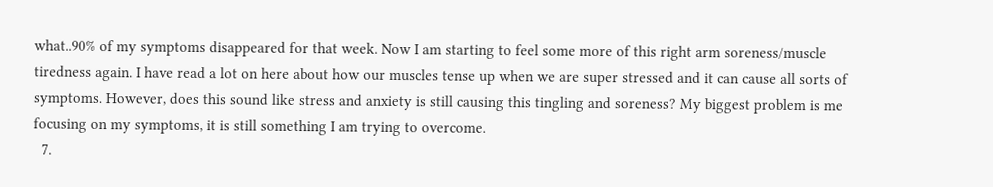what..90% of my symptoms disappeared for that week. Now I am starting to feel some more of this right arm soreness/muscle tiredness again. I have read a lot on here about how our muscles tense up when we are super stressed and it can cause all sorts of symptoms. However, does this sound like stress and anxiety is still causing this tingling and soreness? My biggest problem is me focusing on my symptoms, it is still something I am trying to overcome.
  7.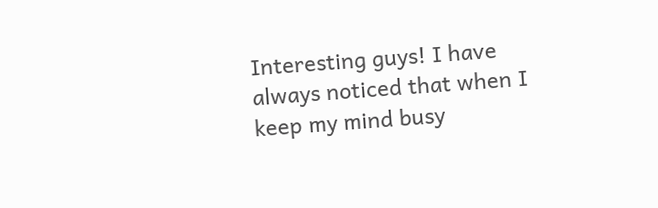Interesting guys! I have always noticed that when I keep my mind busy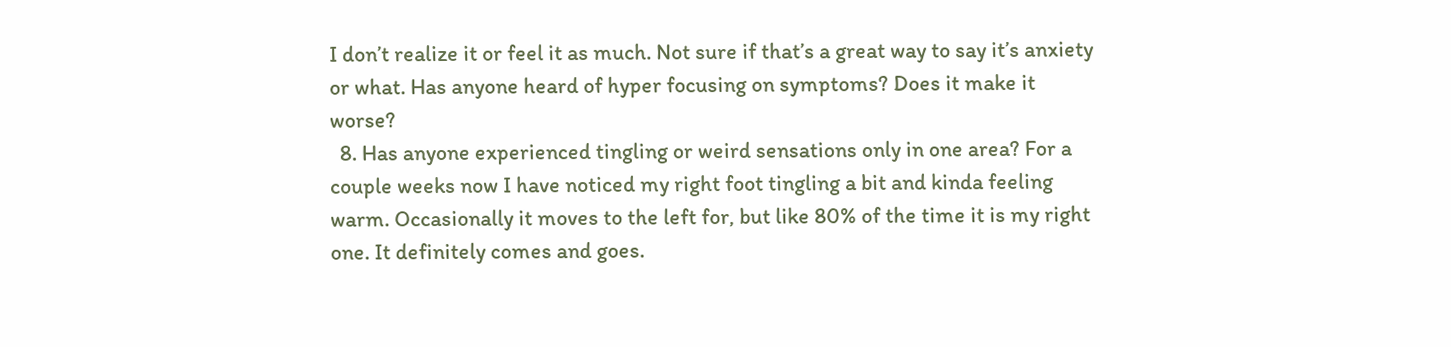I don’t realize it or feel it as much. Not sure if that’s a great way to say it’s anxiety or what. Has anyone heard of hyper focusing on symptoms? Does it make it worse?
  8. Has anyone experienced tingling or weird sensations only in one area? For a couple weeks now I have noticed my right foot tingling a bit and kinda feeling warm. Occasionally it moves to the left for, but like 80% of the time it is my right one. It definitely comes and goes.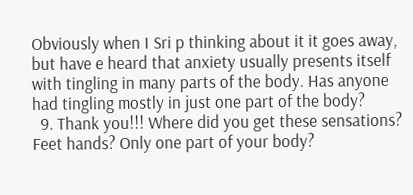Obviously when I Sri p thinking about it it goes away, but have e heard that anxiety usually presents itself with tingling in many parts of the body. Has anyone had tingling mostly in just one part of the body?
  9. Thank you!!! Where did you get these sensations? Feet hands? Only one part of your body?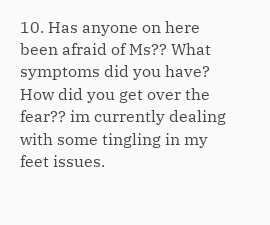10. Has anyone on here been afraid of Ms?? What symptoms did you have? How did you get over the fear?? im currently dealing with some tingling in my feet issues.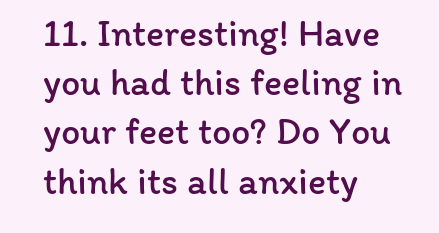11. Interesting! Have you had this feeling in your feet too? Do You think its all anxiety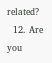related?
  12. Are you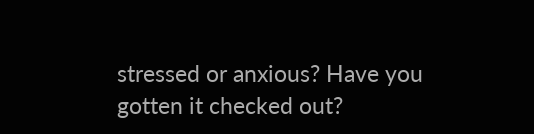stressed or anxious? Have you gotten it checked out?